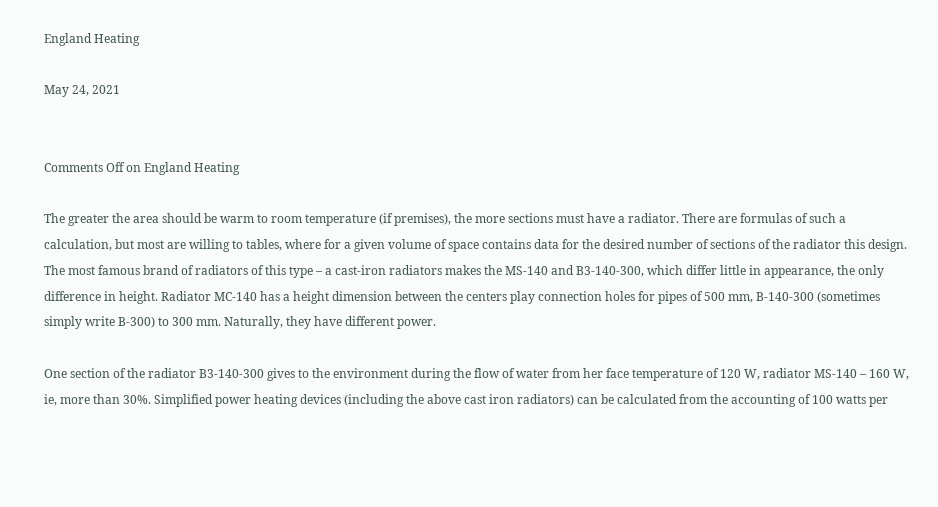England Heating

May 24, 2021


Comments Off on England Heating

The greater the area should be warm to room temperature (if premises), the more sections must have a radiator. There are formulas of such a calculation, but most are willing to tables, where for a given volume of space contains data for the desired number of sections of the radiator this design. The most famous brand of radiators of this type – a cast-iron radiators makes the MS-140 and B3-140-300, which differ little in appearance, the only difference in height. Radiator MC-140 has a height dimension between the centers play connection holes for pipes of 500 mm, B-140-300 (sometimes simply write B-300) to 300 mm. Naturally, they have different power.

One section of the radiator B3-140-300 gives to the environment during the flow of water from her face temperature of 120 W, radiator MS-140 – 160 W, ie, more than 30%. Simplified power heating devices (including the above cast iron radiators) can be calculated from the accounting of 100 watts per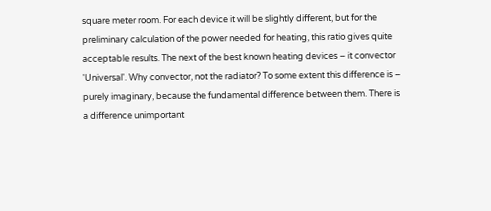square meter room. For each device it will be slightly different, but for the preliminary calculation of the power needed for heating, this ratio gives quite acceptable results. The next of the best known heating devices – it convector 'Universal'. Why convector, not the radiator? To some extent this difference is – purely imaginary, because the fundamental difference between them. There is a difference unimportant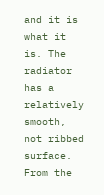and it is what it is. The radiator has a relatively smooth, not ribbed surface. From the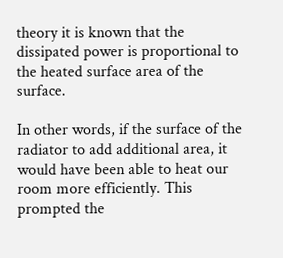theory it is known that the dissipated power is proportional to the heated surface area of the surface.

In other words, if the surface of the radiator to add additional area, it would have been able to heat our room more efficiently. This prompted the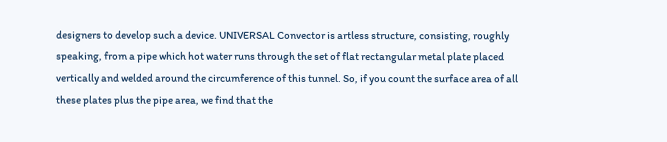designers to develop such a device. UNIVERSAL Convector is artless structure, consisting, roughly speaking, from a pipe which hot water runs through the set of flat rectangular metal plate placed vertically and welded around the circumference of this tunnel. So, if you count the surface area of all these plates plus the pipe area, we find that the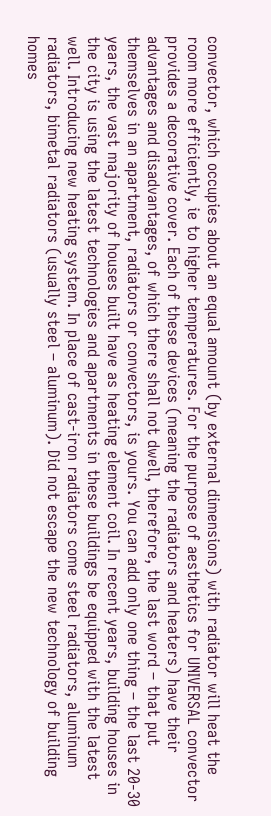convector, which occupies about an equal amount (by external dimensions) with radiator will heat the room more efficiently, ie to higher temperatures. For the purpose of aesthetics for UNIVERSAL convector provides a decorative cover. Each of these devices (meaning the radiators and heaters) have their advantages and disadvantages, of which there shall not dwell, therefore, the last word – that put themselves in an apartment, radiators or convectors, is yours. You can add only one thing – the last 20-30 years, the vast majority of houses built have as heating element coil. In recent years, building houses in the city is using the latest technologies and apartments in these buildings be equipped with the latest well. Introducing new heating system. In place of cast-iron radiators come steel radiators, aluminum radiators, bimetal radiators (usually steel – aluminum). Did not escape the new technology of building homes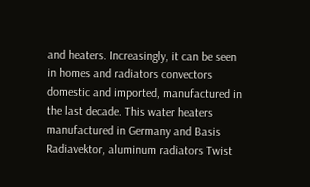and heaters. Increasingly, it can be seen in homes and radiators convectors domestic and imported, manufactured in the last decade. This water heaters manufactured in Germany and Basis Radiavektor, aluminum radiators Twist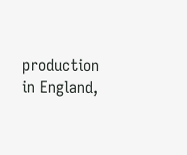production in England,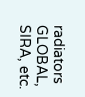radiators GLOBAL, SIRA, etc.